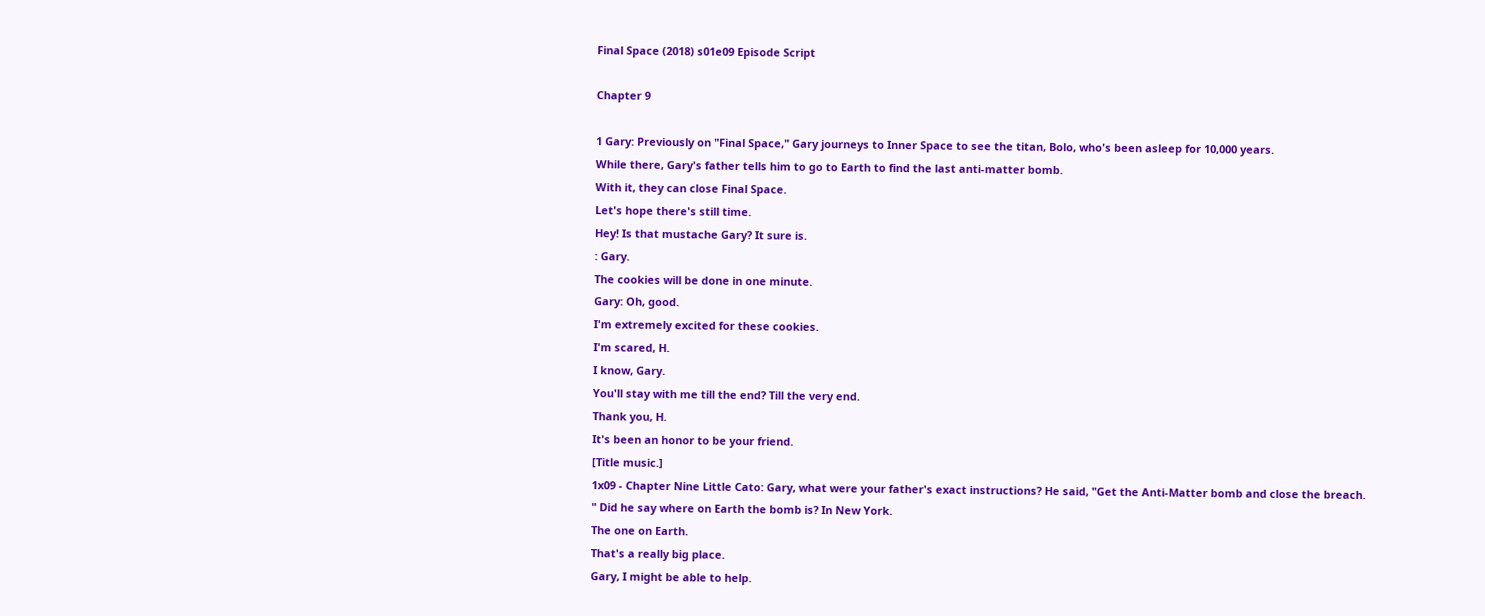Final Space (2018) s01e09 Episode Script

Chapter 9

1 Gary: Previously on "Final Space," Gary journeys to Inner Space to see the titan, Bolo, who's been asleep for 10,000 years.
While there, Gary's father tells him to go to Earth to find the last anti-matter bomb.
With it, they can close Final Space.
Let's hope there's still time.
Hey! Is that mustache Gary? It sure is.
: Gary.
The cookies will be done in one minute.
Gary: Oh, good.
I'm extremely excited for these cookies.
I'm scared, H.
I know, Gary.
You'll stay with me till the end? Till the very end.
Thank you, H.
It's been an honor to be your friend.
[Title music.]
1x09 - Chapter Nine Little Cato: Gary, what were your father's exact instructions? He said, "Get the Anti-Matter bomb and close the breach.
" Did he say where on Earth the bomb is? In New York.
The one on Earth.
That's a really big place.
Gary, I might be able to help.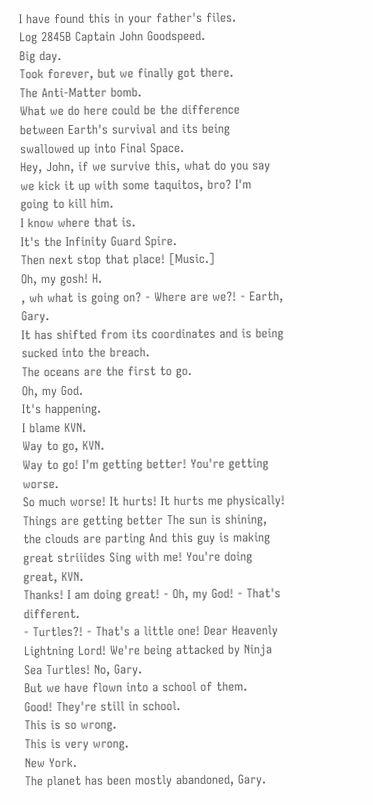I have found this in your father's files.
Log 2845B Captain John Goodspeed.
Big day.
Took forever, but we finally got there.
The Anti-Matter bomb.
What we do here could be the difference between Earth's survival and its being swallowed up into Final Space.
Hey, John, if we survive this, what do you say we kick it up with some taquitos, bro? I'm going to kill him.
I know where that is.
It's the Infinity Guard Spire.
Then next stop that place! [Music.]
Oh, my gosh! H.
, wh what is going on? - Where are we?! - Earth, Gary.
It has shifted from its coordinates and is being sucked into the breach.
The oceans are the first to go.
Oh, my God.
It's happening.
I blame KVN.
Way to go, KVN.
Way to go! I'm getting better! You're getting worse.
So much worse! It hurts! It hurts me physically! Things are getting better The sun is shining, the clouds are parting And this guy is making great striiides Sing with me! You're doing great, KVN.
Thanks! I am doing great! - Oh, my God! - That's different.
- Turtles?! - That's a little one! Dear Heavenly Lightning Lord! We're being attacked by Ninja Sea Turtles! No, Gary.
But we have flown into a school of them.
Good! They're still in school.
This is so wrong.
This is very wrong.
New York.
The planet has been mostly abandoned, Gary.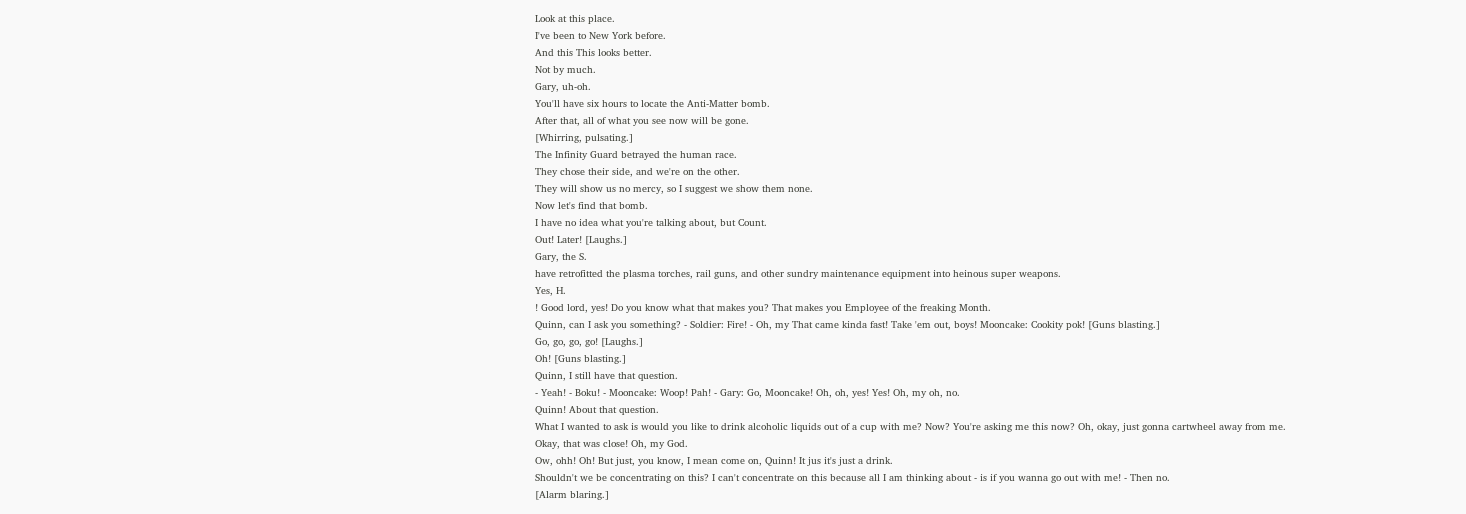Look at this place.
I've been to New York before.
And this This looks better.
Not by much.
Gary, uh-oh.
You'll have six hours to locate the Anti-Matter bomb.
After that, all of what you see now will be gone.
[Whirring, pulsating.]
The Infinity Guard betrayed the human race.
They chose their side, and we're on the other.
They will show us no mercy, so I suggest we show them none.
Now let's find that bomb.
I have no idea what you're talking about, but Count.
Out! Later! [Laughs.]
Gary, the S.
have retrofitted the plasma torches, rail guns, and other sundry maintenance equipment into heinous super weapons.
Yes, H.
! Good lord, yes! Do you know what that makes you? That makes you Employee of the freaking Month.
Quinn, can I ask you something? - Soldier: Fire! - Oh, my That came kinda fast! Take 'em out, boys! Mooncake: Cookity pok! [Guns blasting.]
Go, go, go, go! [Laughs.]
Oh! [Guns blasting.]
Quinn, I still have that question.
- Yeah! - Boku! - Mooncake: Woop! Pah! - Gary: Go, Mooncake! Oh, oh, yes! Yes! Oh, my oh, no.
Quinn! About that question.
What I wanted to ask is would you like to drink alcoholic liquids out of a cup with me? Now? You're asking me this now? Oh, okay, just gonna cartwheel away from me.
Okay, that was close! Oh, my God.
Ow, ohh! Oh! But just, you know, I mean come on, Quinn! It jus it's just a drink.
Shouldn't we be concentrating on this? I can't concentrate on this because all I am thinking about - is if you wanna go out with me! - Then no.
[Alarm blaring.]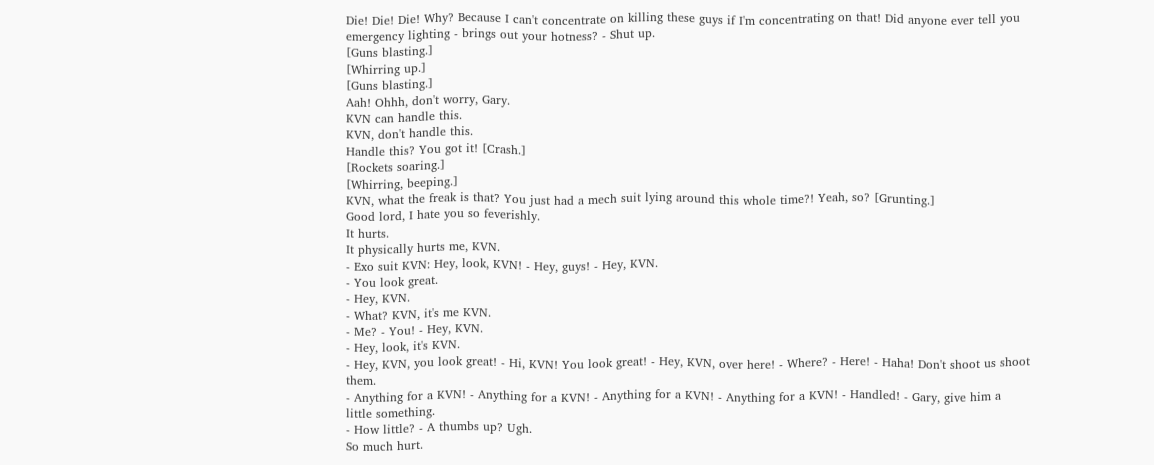Die! Die! Die! Why? Because I can't concentrate on killing these guys if I'm concentrating on that! Did anyone ever tell you emergency lighting - brings out your hotness? - Shut up.
[Guns blasting.]
[Whirring up.]
[Guns blasting.]
Aah! Ohhh, don't worry, Gary.
KVN can handle this.
KVN, don't handle this.
Handle this? You got it! [Crash.]
[Rockets soaring.]
[Whirring, beeping.]
KVN, what the freak is that? You just had a mech suit lying around this whole time?! Yeah, so? [Grunting.]
Good lord, I hate you so feverishly.
It hurts.
It physically hurts me, KVN.
- Exo suit KVN: Hey, look, KVN! - Hey, guys! - Hey, KVN.
- You look great.
- Hey, KVN.
- What? KVN, it's me KVN.
- Me? - You! - Hey, KVN.
- Hey, look, it's KVN.
- Hey, KVN, you look great! - Hi, KVN! You look great! - Hey, KVN, over here! - Where? - Here! - Haha! Don't shoot us shoot them.
- Anything for a KVN! - Anything for a KVN! - Anything for a KVN! - Anything for a KVN! - Handled! - Gary, give him a little something.
- How little? - A thumbs up? Ugh.
So much hurt.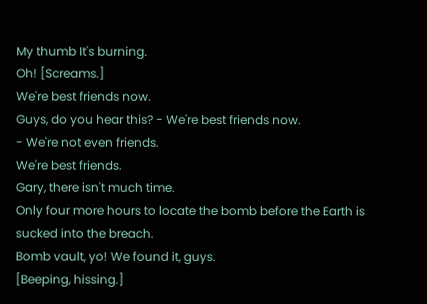My thumb It's burning.
Oh! [Screams.]
We're best friends now.
Guys, do you hear this? - We're best friends now.
- We're not even friends.
We're best friends.
Gary, there isn't much time.
Only four more hours to locate the bomb before the Earth is sucked into the breach.
Bomb vault, yo! We found it, guys.
[Beeping, hissing.]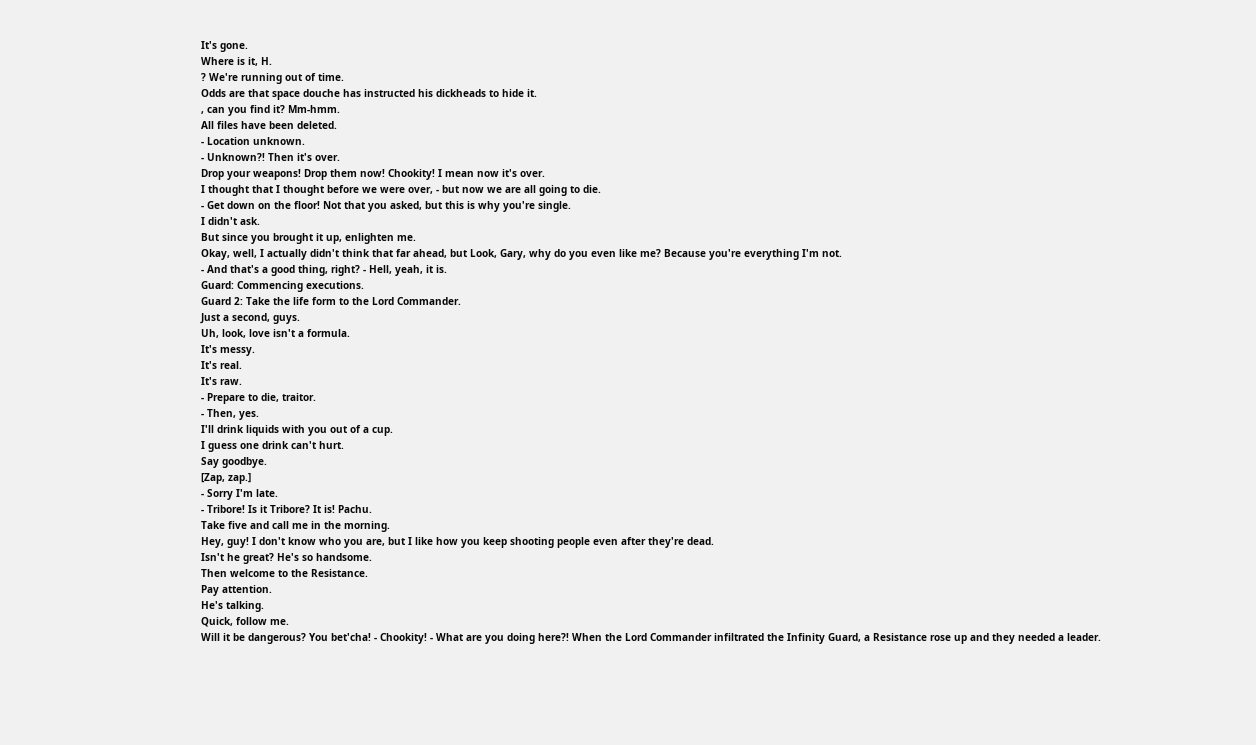It's gone.
Where is it, H.
? We're running out of time.
Odds are that space douche has instructed his dickheads to hide it.
, can you find it? Mm-hmm.
All files have been deleted.
- Location unknown.
- Unknown?! Then it's over.
Drop your weapons! Drop them now! Chookity! I mean now it's over.
I thought that I thought before we were over, - but now we are all going to die.
- Get down on the floor! Not that you asked, but this is why you're single.
I didn't ask.
But since you brought it up, enlighten me.
Okay, well, I actually didn't think that far ahead, but Look, Gary, why do you even like me? Because you're everything I'm not.
- And that's a good thing, right? - Hell, yeah, it is.
Guard: Commencing executions.
Guard 2: Take the life form to the Lord Commander.
Just a second, guys.
Uh, look, love isn't a formula.
It's messy.
It's real.
It's raw.
- Prepare to die, traitor.
- Then, yes.
I'll drink liquids with you out of a cup.
I guess one drink can't hurt.
Say goodbye.
[Zap, zap.]
- Sorry I'm late.
- Tribore! Is it Tribore? It is! Pachu.
Take five and call me in the morning.
Hey, guy! I don't know who you are, but I like how you keep shooting people even after they're dead.
Isn't he great? He's so handsome.
Then welcome to the Resistance.
Pay attention.
He's talking.
Quick, follow me.
Will it be dangerous? You bet'cha! - Chookity! - What are you doing here?! When the Lord Commander infiltrated the Infinity Guard, a Resistance rose up and they needed a leader.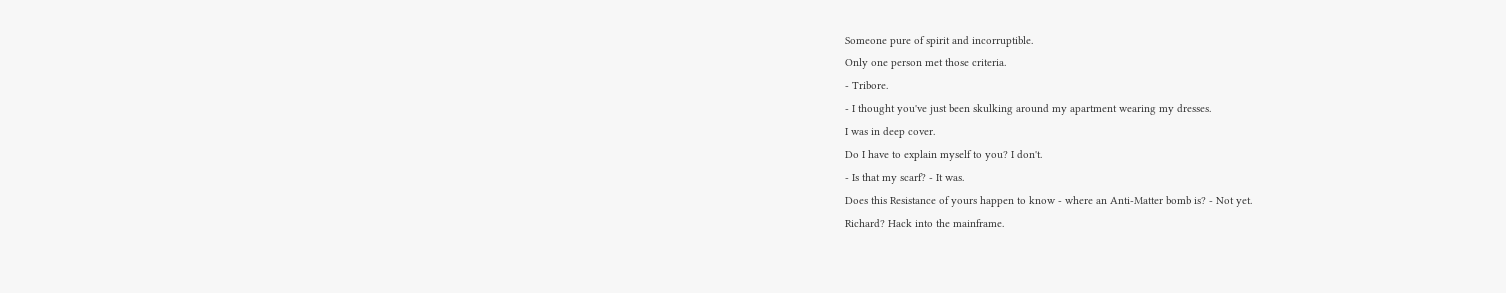Someone pure of spirit and incorruptible.
Only one person met those criteria.
- Tribore.
- I thought you've just been skulking around my apartment wearing my dresses.
I was in deep cover.
Do I have to explain myself to you? I don't.
- Is that my scarf? - It was.
Does this Resistance of yours happen to know - where an Anti-Matter bomb is? - Not yet.
Richard? Hack into the mainframe.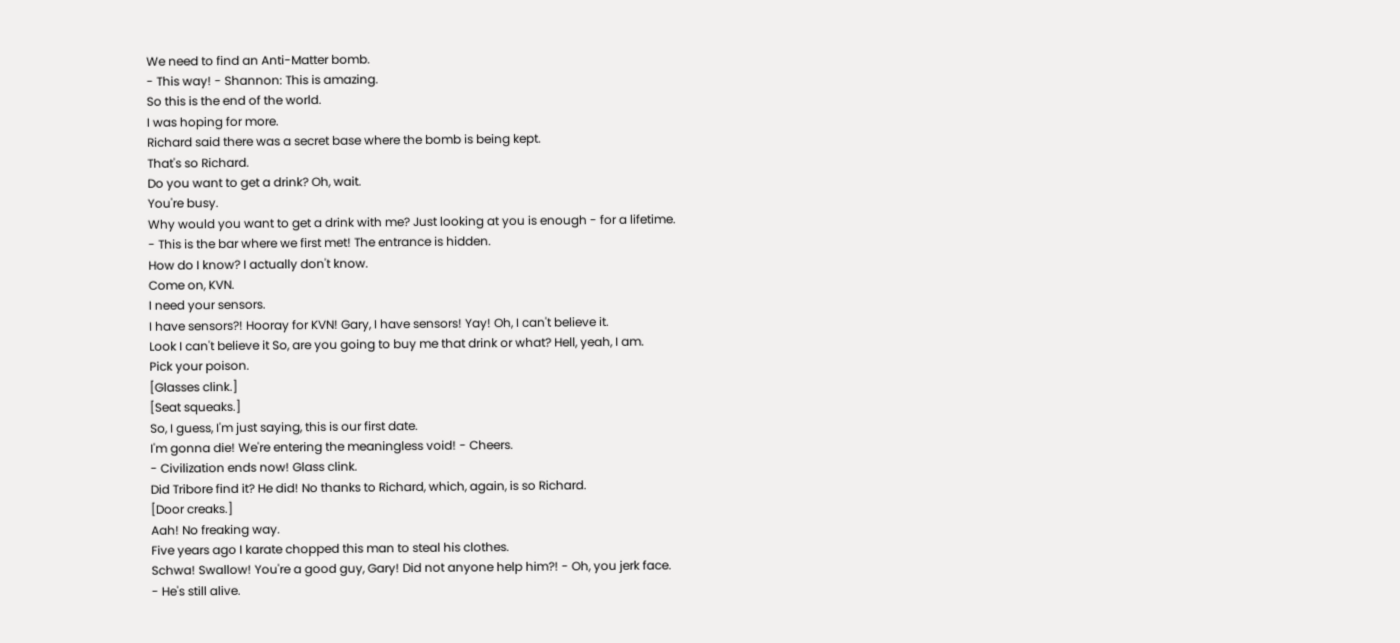We need to find an Anti-Matter bomb.
- This way! - Shannon: This is amazing.
So this is the end of the world.
I was hoping for more.
Richard said there was a secret base where the bomb is being kept.
That's so Richard.
Do you want to get a drink? Oh, wait.
You're busy.
Why would you want to get a drink with me? Just looking at you is enough - for a lifetime.
- This is the bar where we first met! The entrance is hidden.
How do I know? I actually don't know.
Come on, KVN.
I need your sensors.
I have sensors?! Hooray for KVN! Gary, I have sensors! Yay! Oh, I can't believe it.
Look I can't believe it So, are you going to buy me that drink or what? Hell, yeah, I am.
Pick your poison.
[Glasses clink.]
[Seat squeaks.]
So, I guess, I'm just saying, this is our first date.
I'm gonna die! We're entering the meaningless void! - Cheers.
- Civilization ends now! Glass clink.
Did Tribore find it? He did! No thanks to Richard, which, again, is so Richard.
[Door creaks.]
Aah! No freaking way.
Five years ago I karate chopped this man to steal his clothes.
Schwa! Swallow! You're a good guy, Gary! Did not anyone help him?! - Oh, you jerk face.
- He's still alive.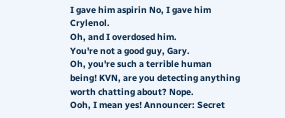I gave him aspirin No, I gave him Crylenol.
Oh, and I overdosed him.
You're not a good guy, Gary.
Oh, you're such a terrible human being! KVN, are you detecting anything worth chatting about? Nope.
Ooh, I mean yes! Announcer: Secret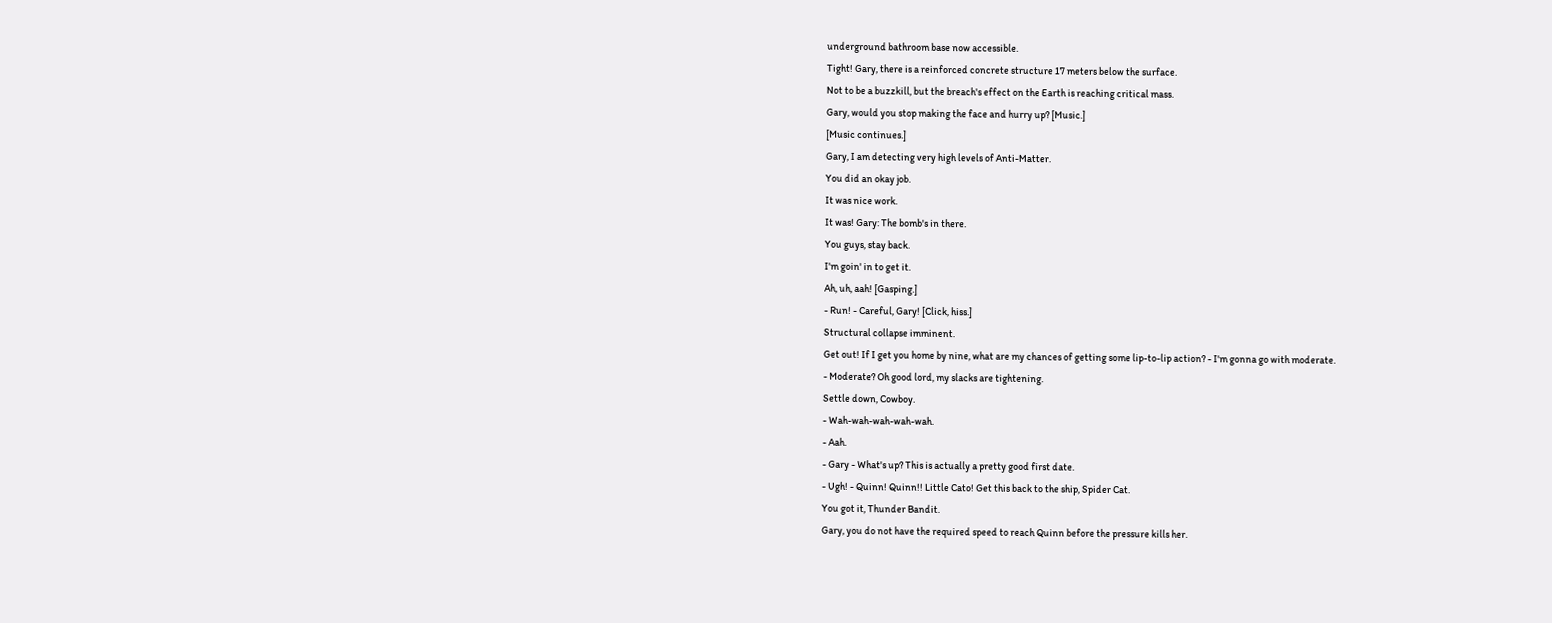underground bathroom base now accessible.
Tight! Gary, there is a reinforced concrete structure 17 meters below the surface.
Not to be a buzzkill, but the breach's effect on the Earth is reaching critical mass.
Gary, would you stop making the face and hurry up? [Music.]
[Music continues.]
Gary, I am detecting very high levels of Anti-Matter.
You did an okay job.
It was nice work.
It was! Gary: The bomb's in there.
You guys, stay back.
I'm goin' in to get it.
Ah, uh, aah! [Gasping.]
- Run! - Careful, Gary! [Click, hiss.]
Structural collapse imminent.
Get out! If I get you home by nine, what are my chances of getting some lip-to-lip action? - I'm gonna go with moderate.
- Moderate? Oh good lord, my slacks are tightening.
Settle down, Cowboy.
- Wah-wah-wah-wah-wah.
- Aah.
- Gary - What's up? This is actually a pretty good first date.
- Ugh! - Quinn! Quinn!! Little Cato! Get this back to the ship, Spider Cat.
You got it, Thunder Bandit.
Gary, you do not have the required speed to reach Quinn before the pressure kills her.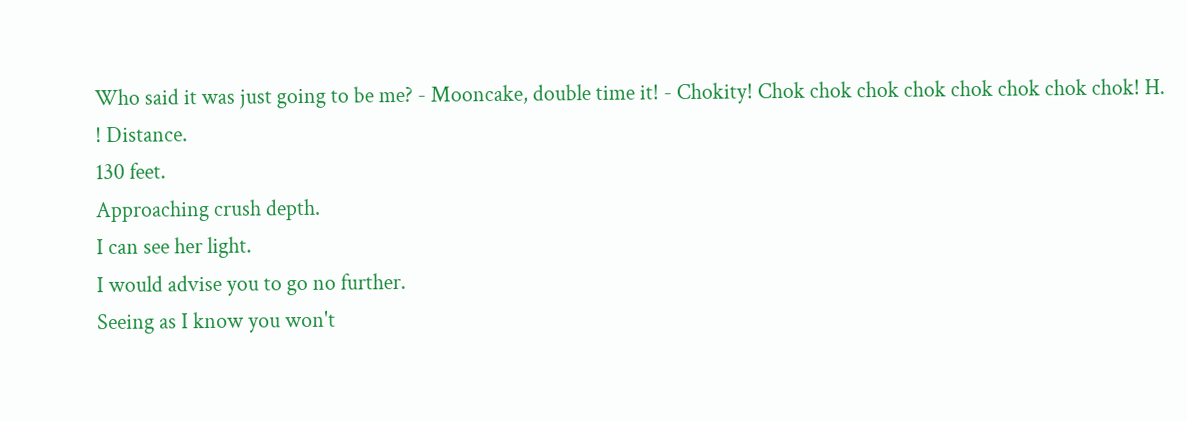Who said it was just going to be me? - Mooncake, double time it! - Chokity! Chok chok chok chok chok chok chok chok! H.
! Distance.
130 feet.
Approaching crush depth.
I can see her light.
I would advise you to go no further.
Seeing as I know you won't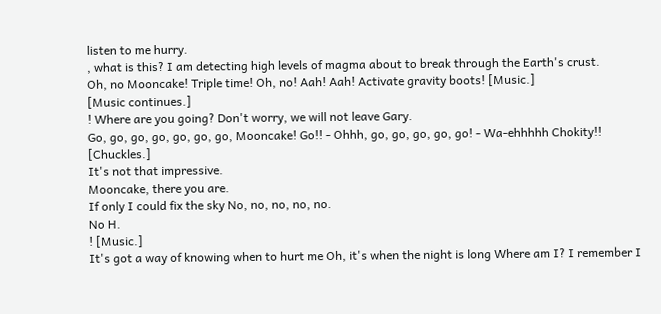listen to me hurry.
, what is this? I am detecting high levels of magma about to break through the Earth's crust.
Oh, no Mooncake! Triple time! Oh, no! Aah! Aah! Activate gravity boots! [Music.]
[Music continues.]
! Where are you going? Don't worry, we will not leave Gary.
Go, go, go, go, go, go, go, Mooncake! Go!! - Ohhh, go, go, go, go, go! - Wa-ehhhhh Chokity!! [Chuckles.]
It's not that impressive.
Mooncake, there you are.
If only I could fix the sky No, no, no, no, no.
No H.
! [Music.]
It's got a way of knowing when to hurt me Oh, it's when the night is long Where am I? I remember I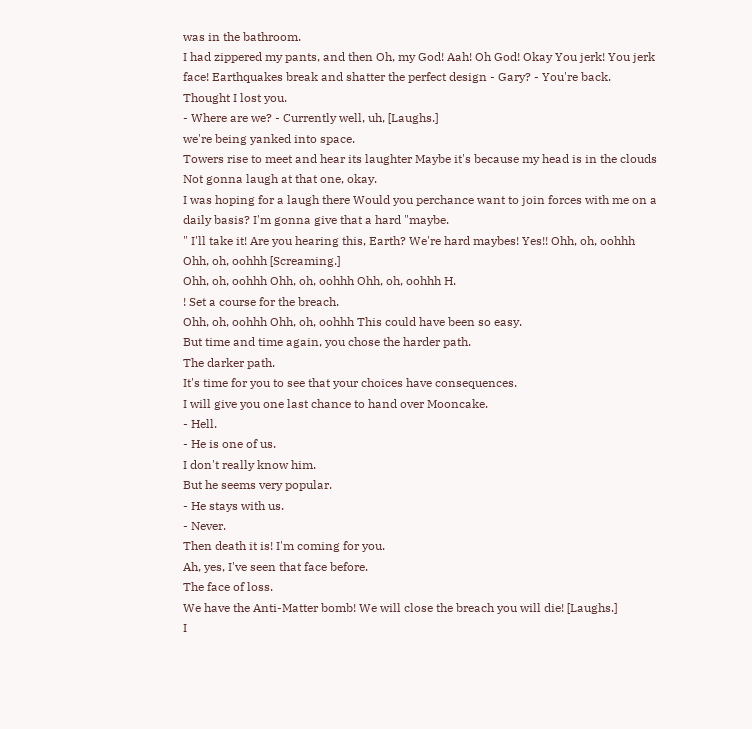was in the bathroom.
I had zippered my pants, and then Oh, my God! Aah! Oh God! Okay You jerk! You jerk face! Earthquakes break and shatter the perfect design - Gary? - You're back.
Thought I lost you.
- Where are we? - Currently well, uh, [Laughs.]
we're being yanked into space.
Towers rise to meet and hear its laughter Maybe it's because my head is in the clouds Not gonna laugh at that one, okay.
I was hoping for a laugh there Would you perchance want to join forces with me on a daily basis? I'm gonna give that a hard "maybe.
" I'll take it! Are you hearing this, Earth? We're hard maybes! Yes!! Ohh, oh, oohhh Ohh, oh, oohhh [Screaming.]
Ohh, oh, oohhh Ohh, oh, oohhh Ohh, oh, oohhh H.
! Set a course for the breach.
Ohh, oh, oohhh Ohh, oh, oohhh This could have been so easy.
But time and time again, you chose the harder path.
The darker path.
It's time for you to see that your choices have consequences.
I will give you one last chance to hand over Mooncake.
- Hell.
- He is one of us.
I don't really know him.
But he seems very popular.
- He stays with us.
- Never.
Then death it is! I'm coming for you.
Ah, yes, I've seen that face before.
The face of loss.
We have the Anti-Matter bomb! We will close the breach you will die! [Laughs.]
I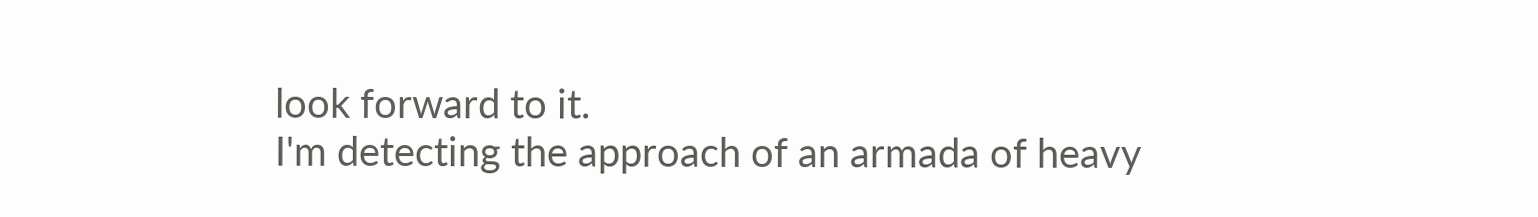look forward to it.
I'm detecting the approach of an armada of heavy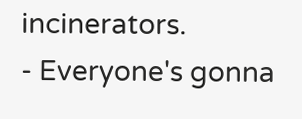incinerators.
- Everyone's gonna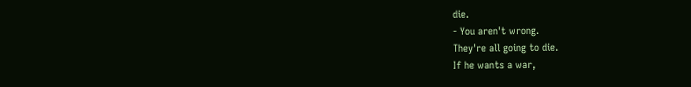die.
- You aren't wrong.
They're all going to die.
If he wants a war,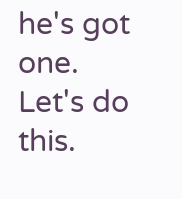he's got one.
Let's do this.